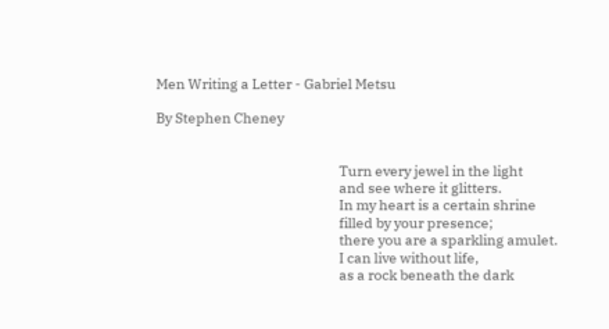Men Writing a Letter - Gabriel Metsu

By Stephen Cheney


                                                             Turn every jewel in the light
                                                             and see where it glitters.
                                                             In my heart is a certain shrine
                                                             filled by your presence;
                                                             there you are a sparkling amulet.
                                                             I can live without life,
                                                             as a rock beneath the dark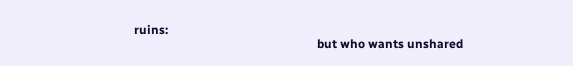ruins:
                                                             but who wants unshared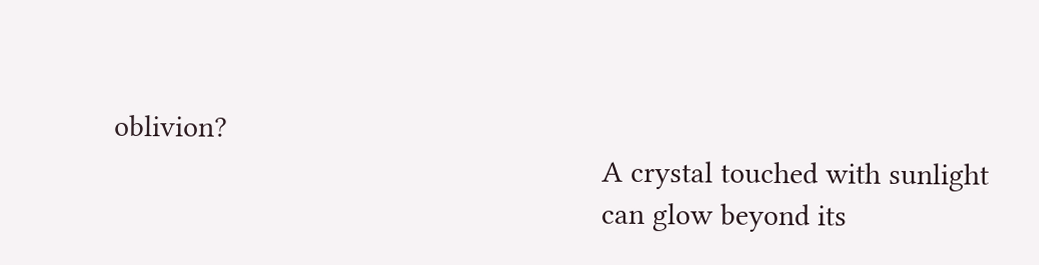oblivion?
                                                             A crystal touched with sunlight
                                                             can glow beyond its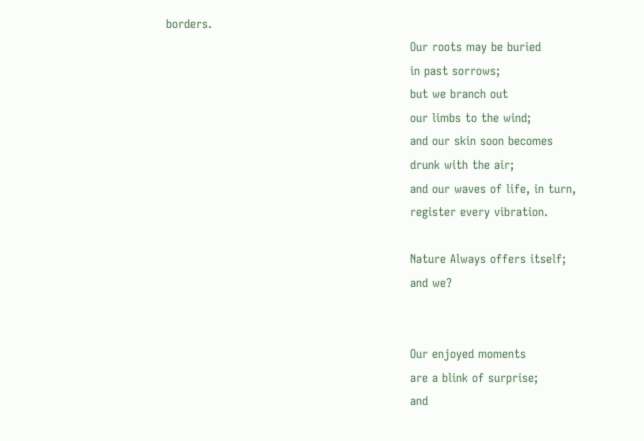borders.
                                                             Our roots may be buried
                                                             in past sorrows;
                                                             but we branch out
                                                             our limbs to the wind;
                                                             and our skin soon becomes
                                                             drunk with the air;
                                                             and our waves of life, in turn,
                                                             register every vibration.

                                                             Nature Always offers itself;
                                                             and we?


                                                             Our enjoyed moments
                                                             are a blink of surprise;
                                                             and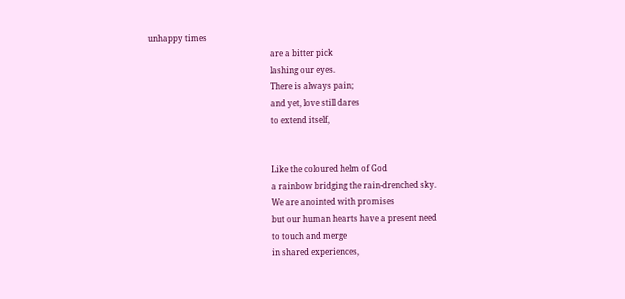unhappy times
                                                             are a bitter pick
                                                             lashing our eyes.
                                                             There is always pain;
                                                             and yet, love still dares
                                                             to extend itself,


                                                             Like the coloured helm of God
                                                             a rainbow bridging the rain-drenched sky.
                                                             We are anointed with promises
                                                             but our human hearts have a present need
                                                             to touch and merge
                                                             in shared experiences,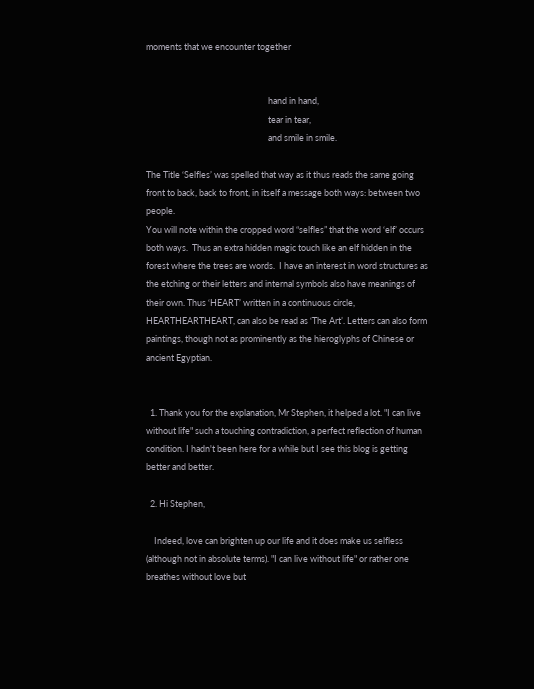moments that we encounter together


                                                             hand in hand,
                                                             tear in tear,
                                                             and smile in smile.

The Title ‘Selfles’ was spelled that way as it thus reads the same going front to back, back to front, in itself a message both ways: between two people.
You will note within the cropped word “selfles” that the word ‘elf’ occurs both ways.  Thus an extra hidden magic touch like an elf hidden in the forest where the trees are words.  I have an interest in word structures as the etching or their letters and internal symbols also have meanings of their own. Thus ‘HEART’ written in a continuous circle, HEARTHEARTHEART, can also be read as ‘The Art’. Letters can also form paintings, though not as prominently as the hieroglyphs of Chinese or ancient Egyptian.


  1. Thank you for the explanation, Mr Stephen, it helped a lot. "I can live without life" such a touching contradiction, a perfect reflection of human condition. I hadn't been here for a while but I see this blog is getting better and better.

  2. Hi Stephen,

    Indeed, love can brighten up our life and it does make us selfless (although not in absolute terms). "I can live without life" or rather one breathes without love but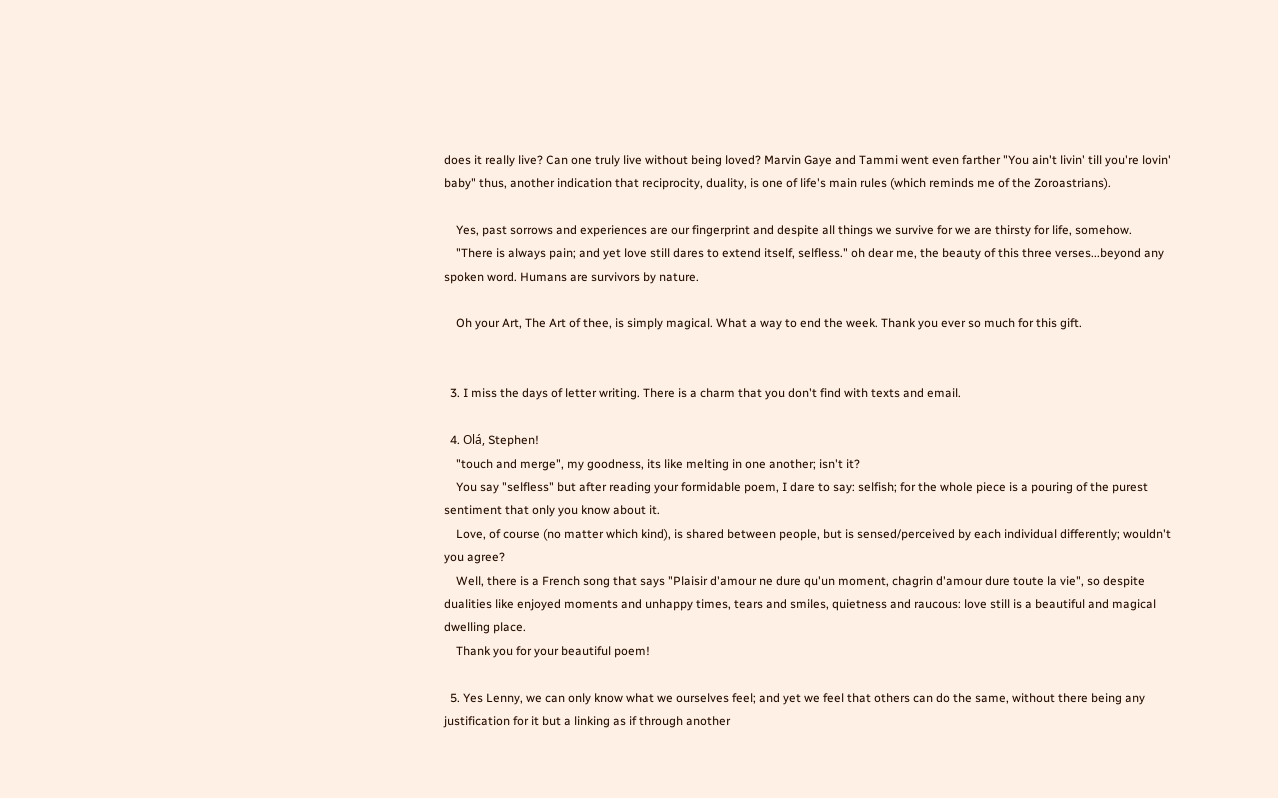does it really live? Can one truly live without being loved? Marvin Gaye and Tammi went even farther "You ain't livin' till you're lovin' baby" thus, another indication that reciprocity, duality, is one of life's main rules (which reminds me of the Zoroastrians).

    Yes, past sorrows and experiences are our fingerprint and despite all things we survive for we are thirsty for life, somehow.
    "There is always pain; and yet love still dares to extend itself, selfless." oh dear me, the beauty of this three verses...beyond any spoken word. Humans are survivors by nature.

    Oh your Art, The Art of thee, is simply magical. What a way to end the week. Thank you ever so much for this gift.


  3. I miss the days of letter writing. There is a charm that you don't find with texts and email.

  4. Olá, Stephen!
    "touch and merge", my goodness, its like melting in one another; isn't it?
    You say "selfless" but after reading your formidable poem, I dare to say: selfish; for the whole piece is a pouring of the purest sentiment that only you know about it.
    Love, of course (no matter which kind), is shared between people, but is sensed/perceived by each individual differently; wouldn't you agree?
    Well, there is a French song that says "Plaisir d'amour ne dure qu'un moment, chagrin d'amour dure toute la vie", so despite dualities like enjoyed moments and unhappy times, tears and smiles, quietness and raucous: love still is a beautiful and magical dwelling place.
    Thank you for your beautiful poem!

  5. Yes Lenny, we can only know what we ourselves feel; and yet we feel that others can do the same, without there being any justification for it but a linking as if through another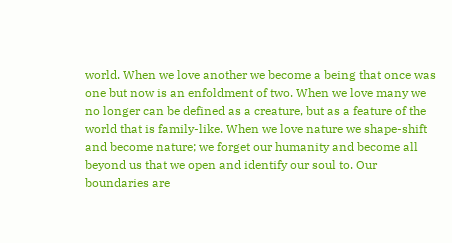world. When we love another we become a being that once was one but now is an enfoldment of two. When we love many we no longer can be defined as a creature, but as a feature of the world that is family-like. When we love nature we shape-shift and become nature; we forget our humanity and become all beyond us that we open and identify our soul to. Our boundaries are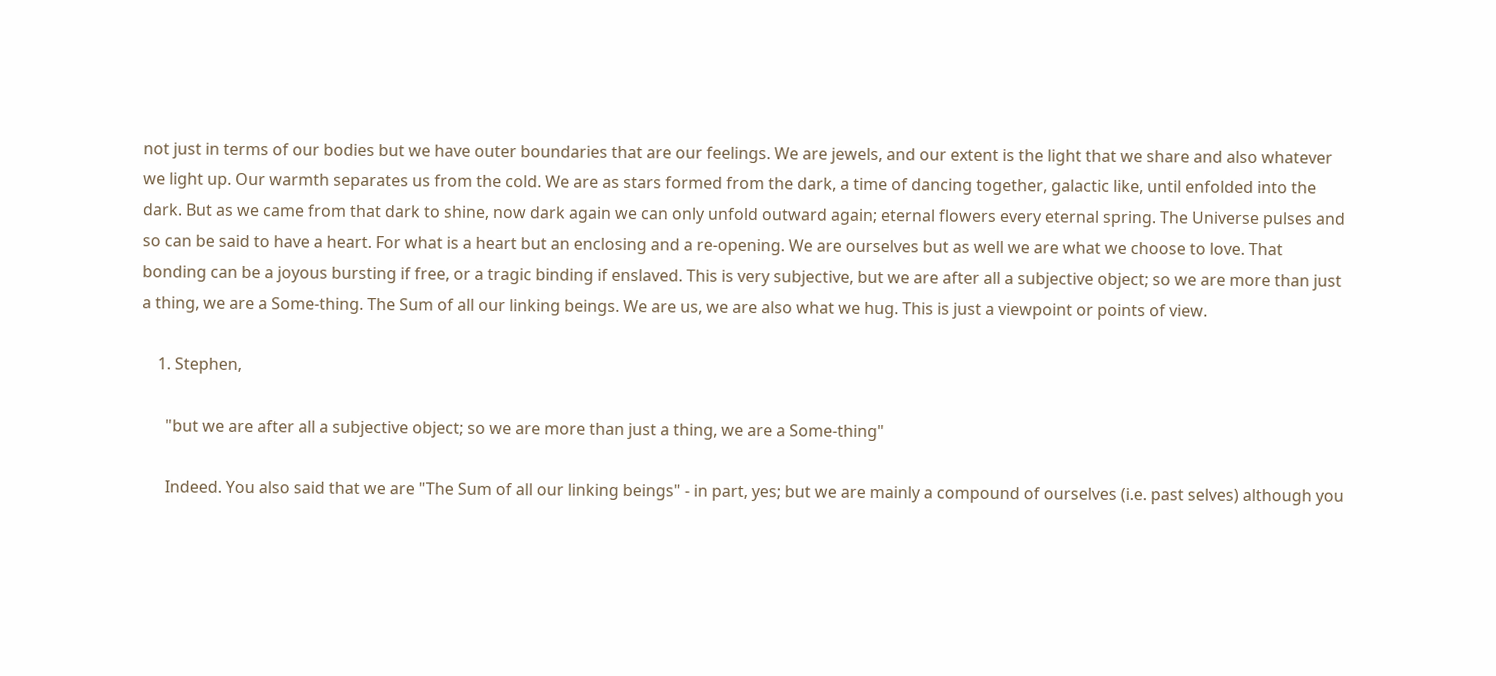not just in terms of our bodies but we have outer boundaries that are our feelings. We are jewels, and our extent is the light that we share and also whatever we light up. Our warmth separates us from the cold. We are as stars formed from the dark, a time of dancing together, galactic like, until enfolded into the dark. But as we came from that dark to shine, now dark again we can only unfold outward again; eternal flowers every eternal spring. The Universe pulses and so can be said to have a heart. For what is a heart but an enclosing and a re-opening. We are ourselves but as well we are what we choose to love. That bonding can be a joyous bursting if free, or a tragic binding if enslaved. This is very subjective, but we are after all a subjective object; so we are more than just a thing, we are a Some-thing. The Sum of all our linking beings. We are us, we are also what we hug. This is just a viewpoint or points of view.

    1. Stephen,

      "but we are after all a subjective object; so we are more than just a thing, we are a Some-thing"

      Indeed. You also said that we are "The Sum of all our linking beings" - in part, yes; but we are mainly a compound of ourselves (i.e. past selves) although you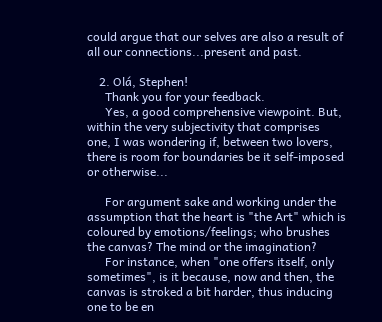could argue that our selves are also a result of all our connections...present and past.

    2. Olá, Stephen!
      Thank you for your feedback.
      Yes, a good comprehensive viewpoint. But, within the very subjectivity that comprises one, I was wondering if, between two lovers, there is room for boundaries be it self-imposed or otherwise...

      For argument sake and working under the assumption that the heart is "the Art" which is coloured by emotions/feelings; who brushes the canvas? The mind or the imagination?
      For instance, when "one offers itself, only sometimes", is it because, now and then, the canvas is stroked a bit harder, thus inducing one to be en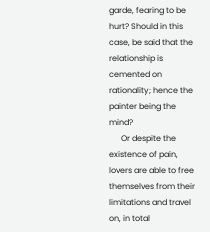garde, fearing to be hurt? Should in this case, be said that the relationship is cemented on rationality; hence the painter being the mind?
      Or despite the existence of pain, lovers are able to free themselves from their limitations and travel on, in total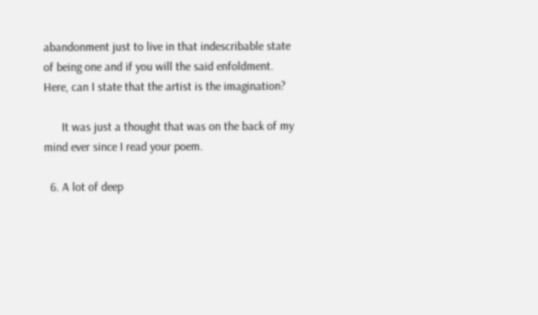abandonment just to live in that indescribable state of being one and if you will the said enfoldment. Here, can I state that the artist is the imagination?

      It was just a thought that was on the back of my mind ever since I read your poem.

  6. A lot of deep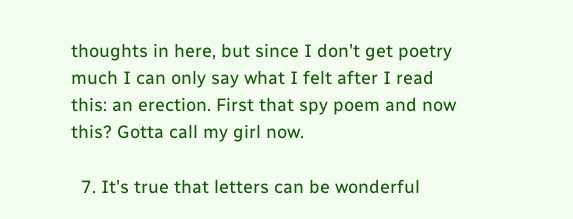thoughts in here, but since I don't get poetry much I can only say what I felt after I read this: an erection. First that spy poem and now this? Gotta call my girl now.

  7. It's true that letters can be wonderful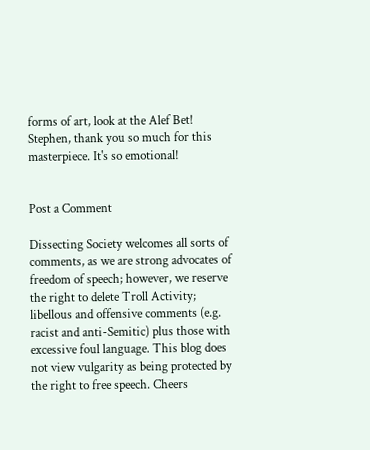forms of art, look at the Alef Bet! Stephen, thank you so much for this masterpiece. It's so emotional!


Post a Comment

Dissecting Society welcomes all sorts of comments, as we are strong advocates of freedom of speech; however, we reserve the right to delete Troll Activity; libellous and offensive comments (e.g. racist and anti-Semitic) plus those with excessive foul language. This blog does not view vulgarity as being protected by the right to free speech. Cheers